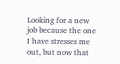Looking for a new job because the one I have stresses me out, but now that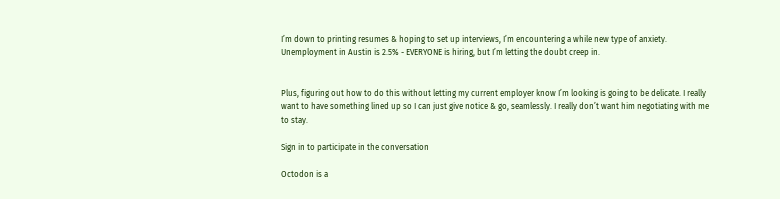I’m down to printing resumes & hoping to set up interviews, I’m encountering a while new type of anxiety. Unemployment in Austin is 2.5% - EVERYONE is hiring, but I’m letting the doubt creep in.


Plus, figuring out how to do this without letting my current employer know I’m looking is going to be delicate. I really want to have something lined up so I can just give notice & go, seamlessly. I really don’t want him negotiating with me to stay.

Sign in to participate in the conversation

Octodon is a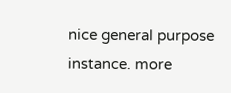nice general purpose instance. more